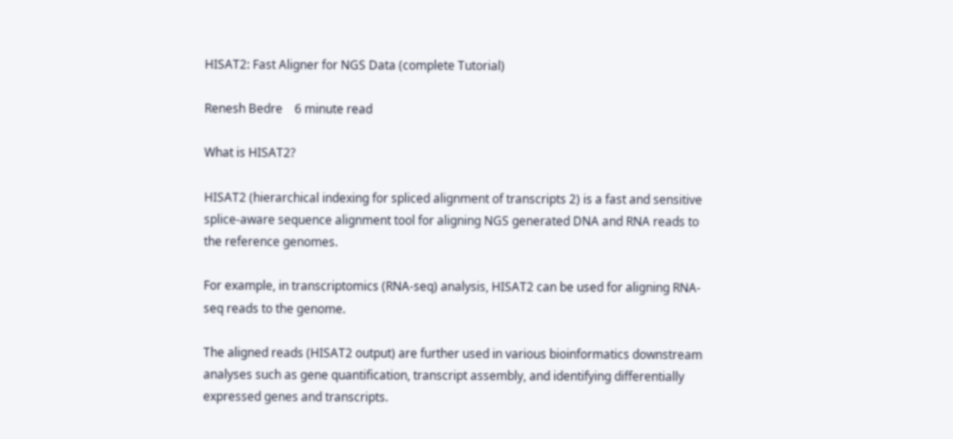HISAT2: Fast Aligner for NGS Data (complete Tutorial)

Renesh Bedre    6 minute read

What is HISAT2?

HISAT2 (hierarchical indexing for spliced alignment of transcripts 2) is a fast and sensitive splice-aware sequence alignment tool for aligning NGS generated DNA and RNA reads to the reference genomes.

For example, in transcriptomics (RNA-seq) analysis, HISAT2 can be used for aligning RNA-seq reads to the genome.

The aligned reads (HISAT2 output) are further used in various bioinformatics downstream analyses such as gene quantification, transcript assembly, and identifying differentially expressed genes and transcripts.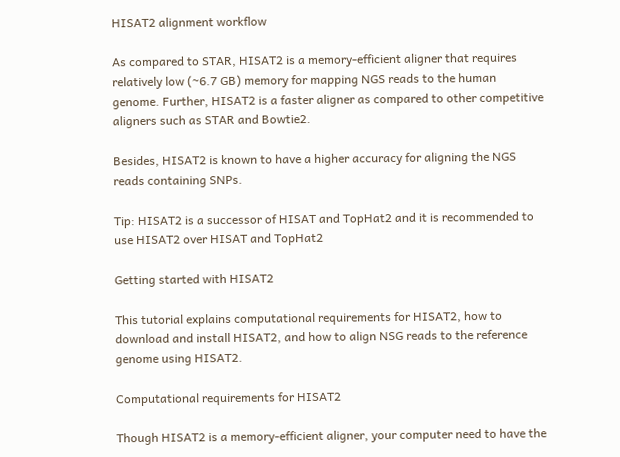HISAT2 alignment workflow

As compared to STAR, HISAT2 is a memory-efficient aligner that requires relatively low (~6.7 GB) memory for mapping NGS reads to the human genome. Further, HISAT2 is a faster aligner as compared to other competitive aligners such as STAR and Bowtie2.

Besides, HISAT2 is known to have a higher accuracy for aligning the NGS reads containing SNPs.

Tip: HISAT2 is a successor of HISAT and TopHat2 and it is recommended to use HISAT2 over HISAT and TopHat2

Getting started with HISAT2

This tutorial explains computational requirements for HISAT2, how to download and install HISAT2, and how to align NSG reads to the reference genome using HISAT2.

Computational requirements for HISAT2

Though HISAT2 is a memory-efficient aligner, your computer need to have the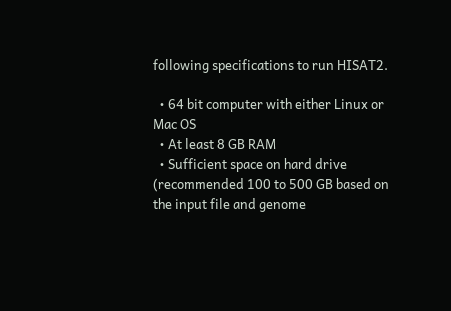following specifications to run HISAT2.

  • 64 bit computer with either Linux or Mac OS
  • At least 8 GB RAM
  • Sufficient space on hard drive (recommended 100 to 500 GB based on the input file and genome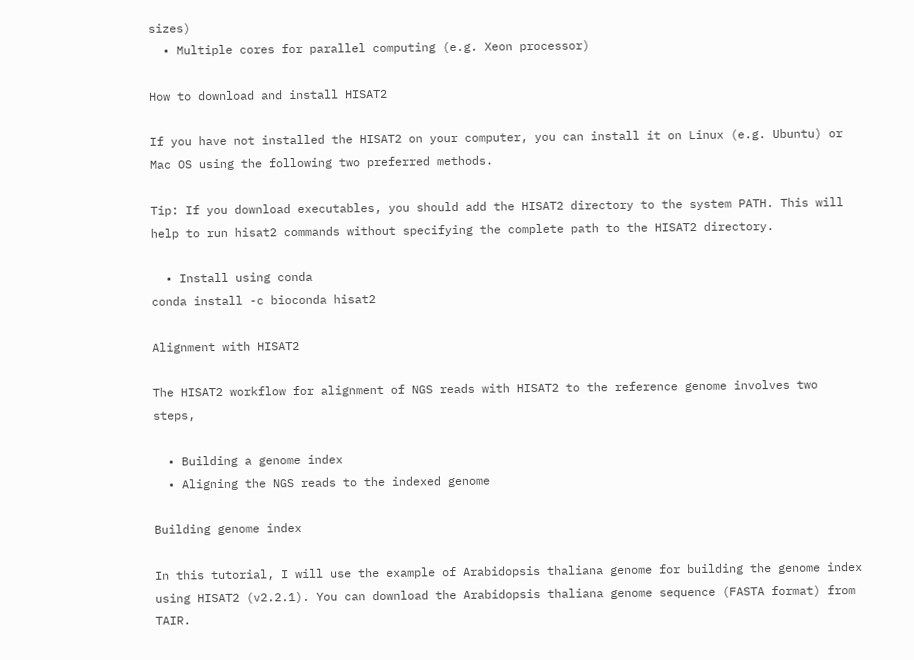sizes)
  • Multiple cores for parallel computing (e.g. Xeon processor)

How to download and install HISAT2

If you have not installed the HISAT2 on your computer, you can install it on Linux (e.g. Ubuntu) or Mac OS using the following two preferred methods.

Tip: If you download executables, you should add the HISAT2 directory to the system PATH. This will help to run hisat2 commands without specifying the complete path to the HISAT2 directory.

  • Install using conda
conda install -c bioconda hisat2

Alignment with HISAT2

The HISAT2 workflow for alignment of NGS reads with HISAT2 to the reference genome involves two steps,

  • Building a genome index
  • Aligning the NGS reads to the indexed genome

Building genome index

In this tutorial, I will use the example of Arabidopsis thaliana genome for building the genome index using HISAT2 (v2.2.1). You can download the Arabidopsis thaliana genome sequence (FASTA format) from TAIR.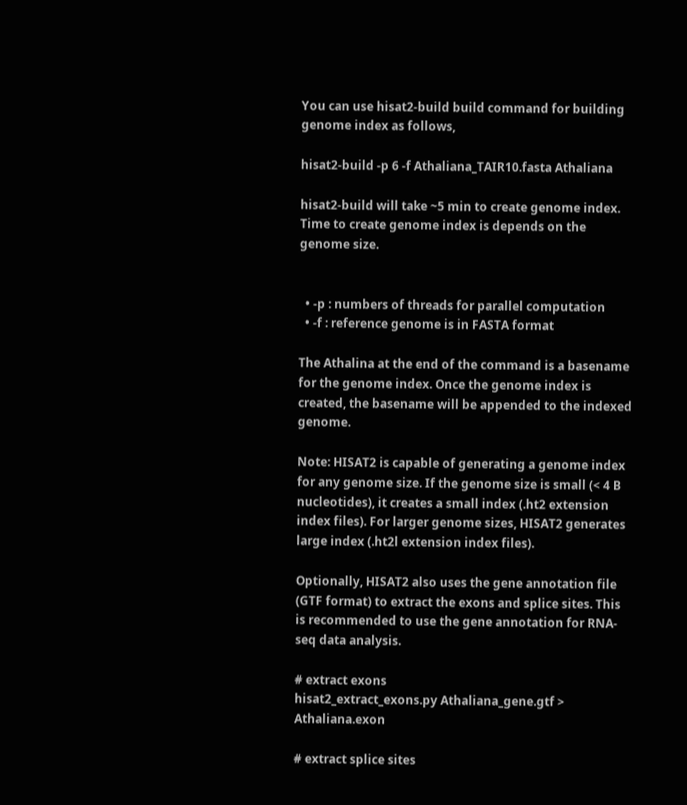You can use hisat2-build build command for building genome index as follows,

hisat2-build -p 6 -f Athaliana_TAIR10.fasta Athaliana

hisat2-build will take ~5 min to create genome index. Time to create genome index is depends on the genome size.


  • -p : numbers of threads for parallel computation
  • -f : reference genome is in FASTA format

The Athalina at the end of the command is a basename for the genome index. Once the genome index is created, the basename will be appended to the indexed genome.

Note: HISAT2 is capable of generating a genome index for any genome size. If the genome size is small (< 4 B nucleotides), it creates a small index (.ht2 extension index files). For larger genome sizes, HISAT2 generates large index (.ht2l extension index files).

Optionally, HISAT2 also uses the gene annotation file (GTF format) to extract the exons and splice sites. This is recommended to use the gene annotation for RNA-seq data analysis.

# extract exons
hisat2_extract_exons.py Athaliana_gene.gtf > Athaliana.exon

# extract splice sites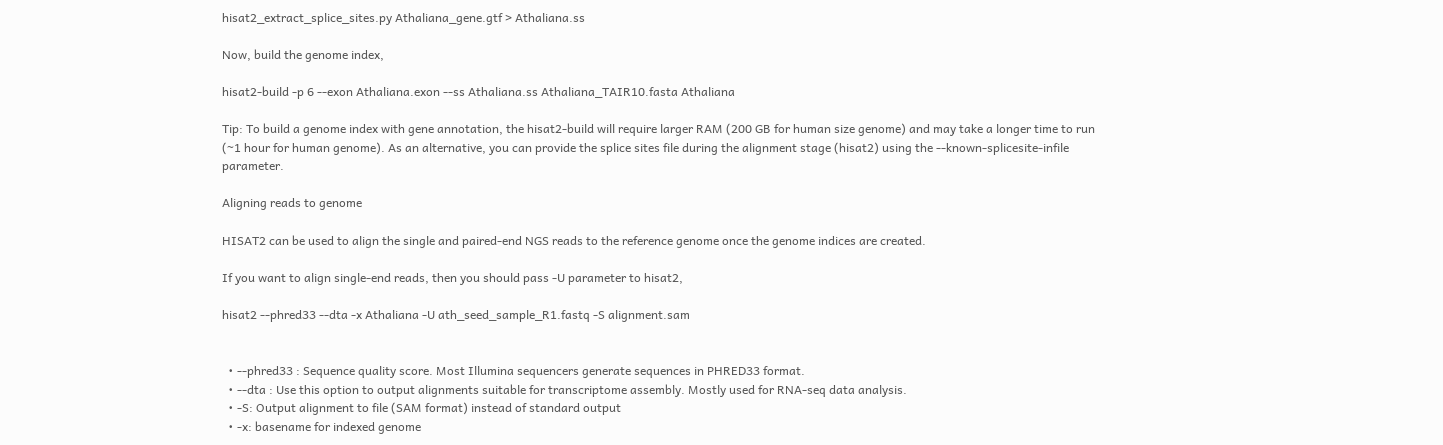hisat2_extract_splice_sites.py Athaliana_gene.gtf > Athaliana.ss

Now, build the genome index,

hisat2-build -p 6 --exon Athaliana.exon --ss Athaliana.ss Athaliana_TAIR10.fasta Athaliana

Tip: To build a genome index with gene annotation, the hisat2-build will require larger RAM (200 GB for human size genome) and may take a longer time to run (~1 hour for human genome). As an alternative, you can provide the splice sites file during the alignment stage (hisat2) using the --known-splicesite-infile parameter.

Aligning reads to genome

HISAT2 can be used to align the single and paired-end NGS reads to the reference genome once the genome indices are created.

If you want to align single-end reads, then you should pass -U parameter to hisat2,

hisat2 --phred33 --dta -x Athaliana -U ath_seed_sample_R1.fastq -S alignment.sam


  • --phred33 : Sequence quality score. Most Illumina sequencers generate sequences in PHRED33 format.
  • --dta : Use this option to output alignments suitable for transcriptome assembly. Mostly used for RNA-seq data analysis.
  • -S: Output alignment to file (SAM format) instead of standard output
  • -x: basename for indexed genome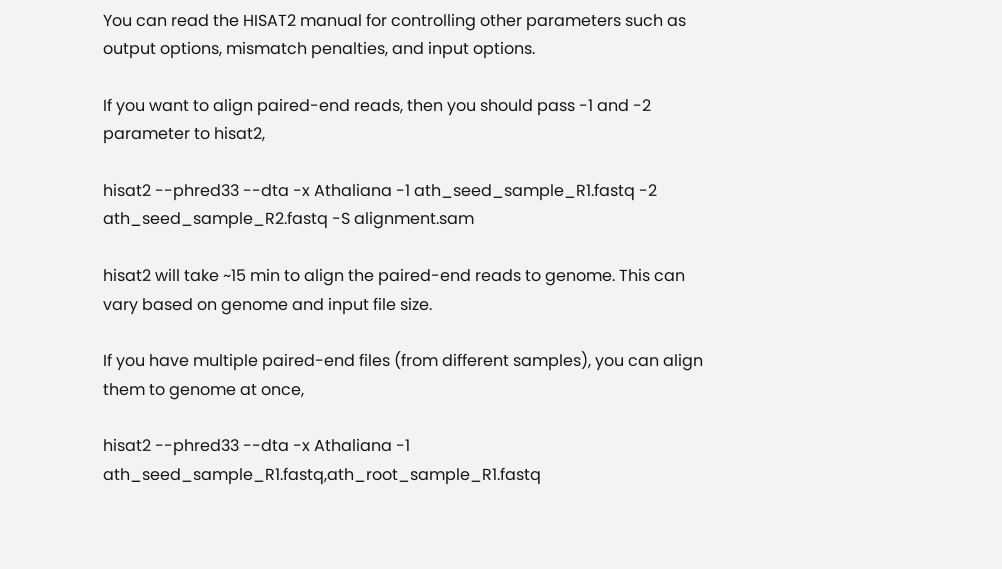You can read the HISAT2 manual for controlling other parameters such as output options, mismatch penalties, and input options.

If you want to align paired-end reads, then you should pass -1 and -2 parameter to hisat2,

hisat2 --phred33 --dta -x Athaliana -1 ath_seed_sample_R1.fastq -2 ath_seed_sample_R2.fastq -S alignment.sam

hisat2 will take ~15 min to align the paired-end reads to genome. This can vary based on genome and input file size.

If you have multiple paired-end files (from different samples), you can align them to genome at once,

hisat2 --phred33 --dta -x Athaliana -1 ath_seed_sample_R1.fastq,ath_root_sample_R1.fastq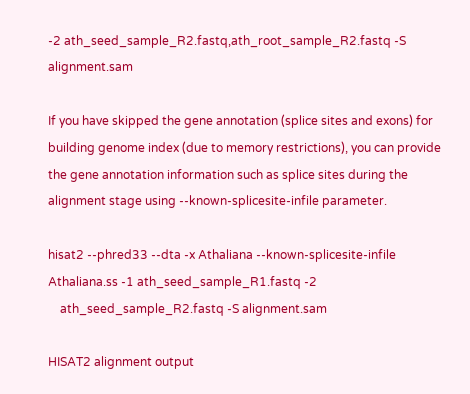-2 ath_seed_sample_R2.fastq,ath_root_sample_R2.fastq -S alignment.sam

If you have skipped the gene annotation (splice sites and exons) for building genome index (due to memory restrictions), you can provide the gene annotation information such as splice sites during the alignment stage using --known-splicesite-infile parameter.

hisat2 --phred33 --dta -x Athaliana --known-splicesite-infile Athaliana.ss -1 ath_seed_sample_R1.fastq -2
    ath_seed_sample_R2.fastq -S alignment.sam

HISAT2 alignment output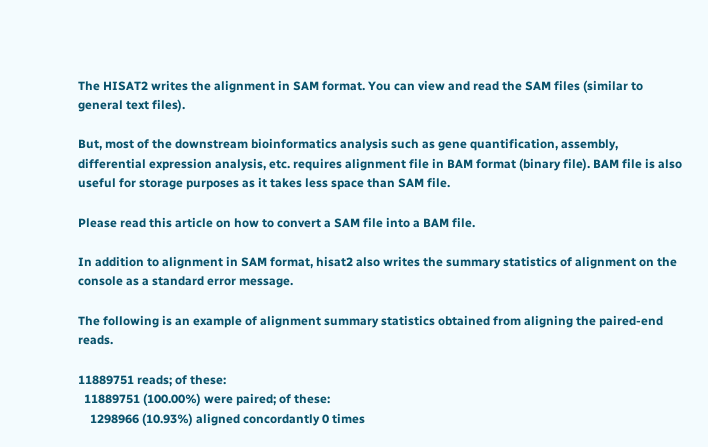The HISAT2 writes the alignment in SAM format. You can view and read the SAM files (similar to general text files).

But, most of the downstream bioinformatics analysis such as gene quantification, assembly, differential expression analysis, etc. requires alignment file in BAM format (binary file). BAM file is also useful for storage purposes as it takes less space than SAM file.

Please read this article on how to convert a SAM file into a BAM file.

In addition to alignment in SAM format, hisat2 also writes the summary statistics of alignment on the console as a standard error message.

The following is an example of alignment summary statistics obtained from aligning the paired-end reads.

11889751 reads; of these:
  11889751 (100.00%) were paired; of these:
    1298966 (10.93%) aligned concordantly 0 times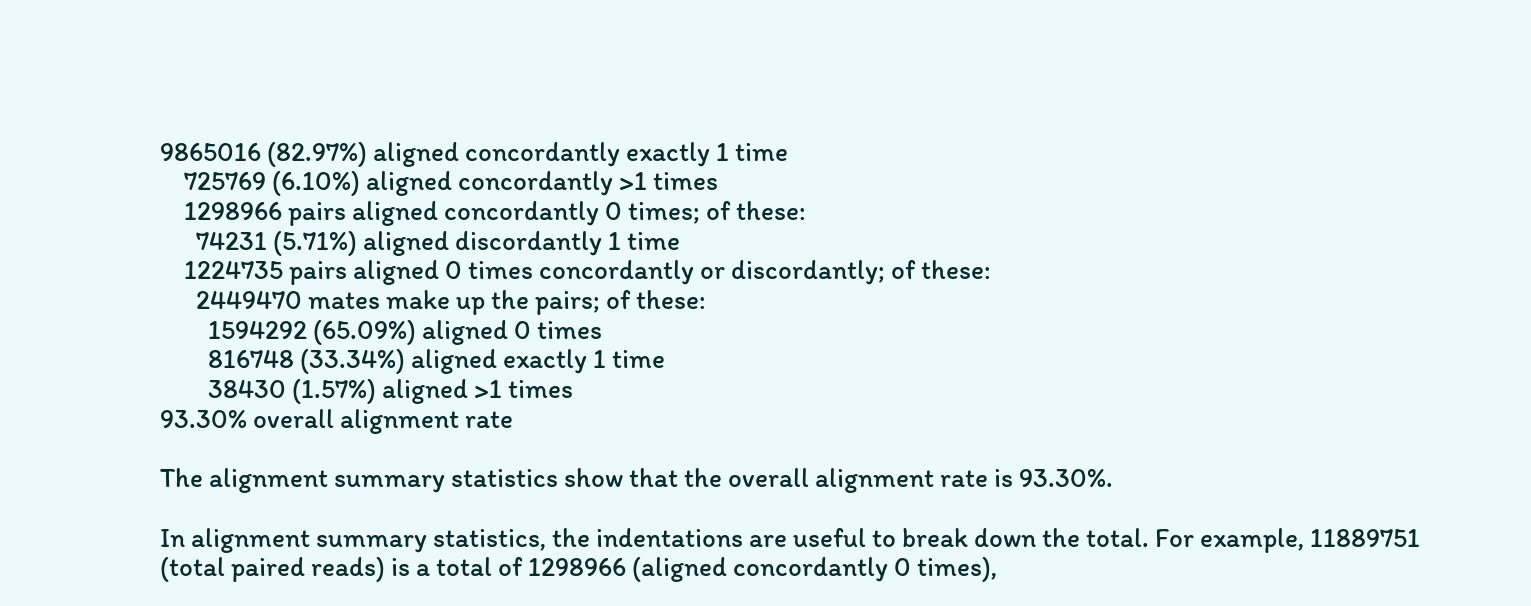9865016 (82.97%) aligned concordantly exactly 1 time
    725769 (6.10%) aligned concordantly >1 times
    1298966 pairs aligned concordantly 0 times; of these:
      74231 (5.71%) aligned discordantly 1 time
    1224735 pairs aligned 0 times concordantly or discordantly; of these:
      2449470 mates make up the pairs; of these:
        1594292 (65.09%) aligned 0 times
        816748 (33.34%) aligned exactly 1 time
        38430 (1.57%) aligned >1 times
93.30% overall alignment rate

The alignment summary statistics show that the overall alignment rate is 93.30%.

In alignment summary statistics, the indentations are useful to break down the total. For example, 11889751 (total paired reads) is a total of 1298966 (aligned concordantly 0 times),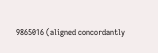9865016 (aligned concordantly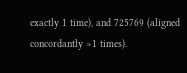exactly 1 time), and 725769 (aligned concordantly >1 times).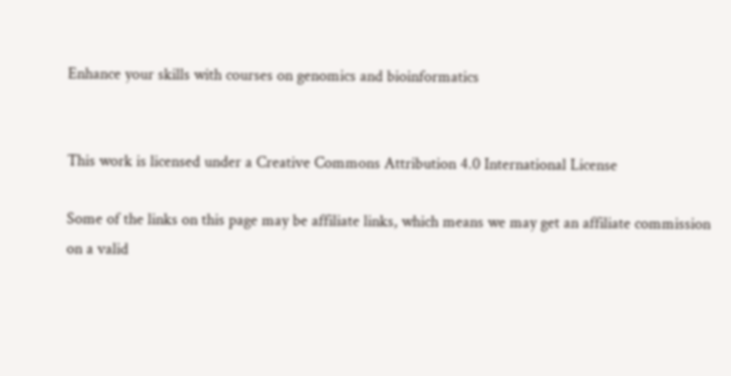Enhance your skills with courses on genomics and bioinformatics


This work is licensed under a Creative Commons Attribution 4.0 International License

Some of the links on this page may be affiliate links, which means we may get an affiliate commission on a valid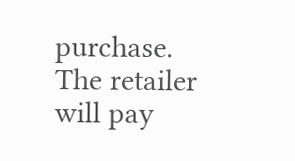purchase. The retailer will pay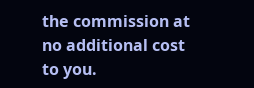the commission at no additional cost to you.